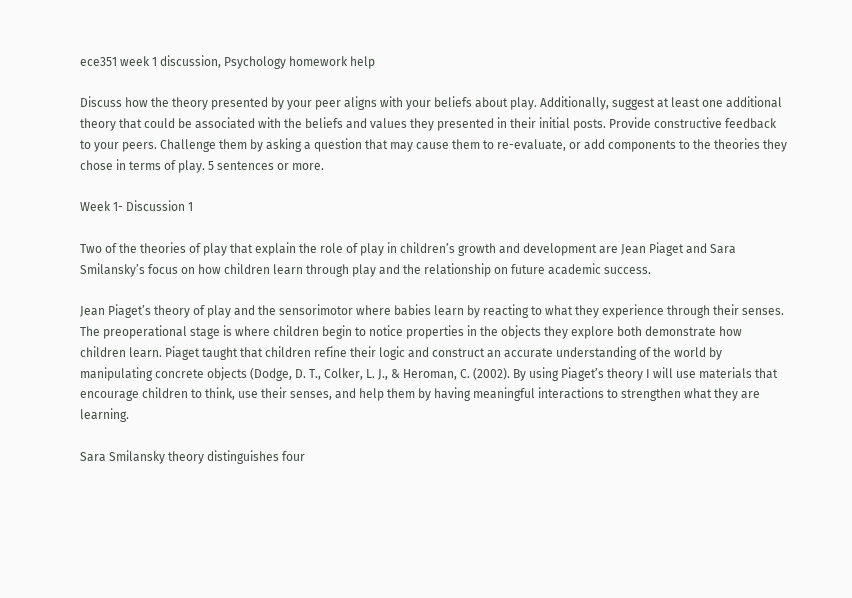ece351 week 1 discussion, Psychology homework help

Discuss how the theory presented by your peer aligns with your beliefs about play. Additionally, suggest at least one additional theory that could be associated with the beliefs and values they presented in their initial posts. Provide constructive feedback to your peers. Challenge them by asking a question that may cause them to re-evaluate, or add components to the theories they chose in terms of play. 5 sentences or more.

Week 1- Discussion 1

Two of the theories of play that explain the role of play in children’s growth and development are Jean Piaget and Sara Smilansky’s focus on how children learn through play and the relationship on future academic success.

Jean Piaget’s theory of play and the sensorimotor where babies learn by reacting to what they experience through their senses. The preoperational stage is where children begin to notice properties in the objects they explore both demonstrate how children learn. Piaget taught that children refine their logic and construct an accurate understanding of the world by manipulating concrete objects (Dodge, D. T., Colker, L. J., & Heroman, C. (2002). By using Piaget’s theory I will use materials that encourage children to think, use their senses, and help them by having meaningful interactions to strengthen what they are learning.

Sara Smilansky theory distinguishes four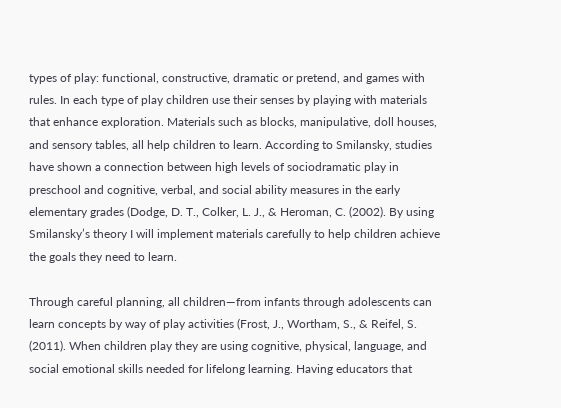types of play: functional, constructive, dramatic or pretend, and games with rules. In each type of play children use their senses by playing with materials that enhance exploration. Materials such as blocks, manipulative, doll houses, and sensory tables, all help children to learn. According to Smilansky, studies have shown a connection between high levels of sociodramatic play in preschool and cognitive, verbal, and social ability measures in the early elementary grades (Dodge, D. T., Colker, L. J., & Heroman, C. (2002). By using Smilansky’s theory I will implement materials carefully to help children achieve the goals they need to learn.

Through careful planning, all children—from infants through adolescents can learn concepts by way of play activities (Frost, J., Wortham, S., & Reifel, S. (2011). When children play they are using cognitive, physical, language, and social emotional skills needed for lifelong learning. Having educators that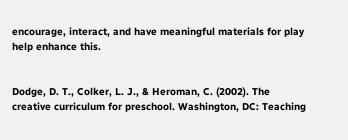encourage, interact, and have meaningful materials for play help enhance this.


Dodge, D. T., Colker, L. J., & Heroman, C. (2002). The creative curriculum for preschool. Washington, DC: Teaching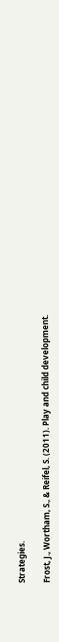Strategies.

Frost, J., Wortham, S., & Reifel, S. (2011). Play and child development.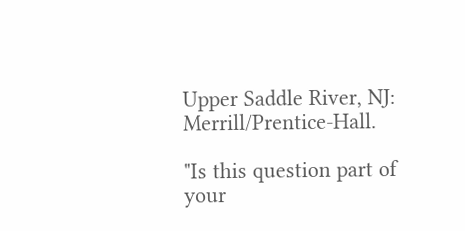Upper Saddle River, NJ: Merrill/Prentice-Hall.

"Is this question part of your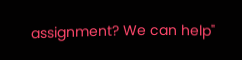assignment? We can help"